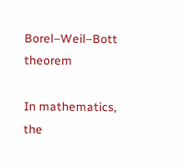Borel–Weil–Bott theorem

In mathematics, the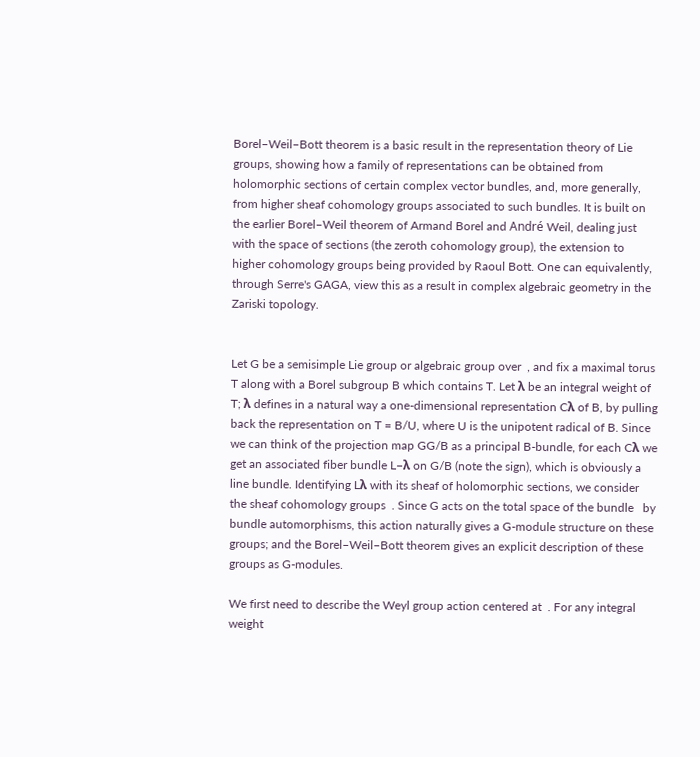Borel–Weil–Bott theorem is a basic result in the representation theory of Lie groups, showing how a family of representations can be obtained from holomorphic sections of certain complex vector bundles, and, more generally, from higher sheaf cohomology groups associated to such bundles. It is built on the earlier Borel–Weil theorem of Armand Borel and André Weil, dealing just with the space of sections (the zeroth cohomology group), the extension to higher cohomology groups being provided by Raoul Bott. One can equivalently, through Serre's GAGA, view this as a result in complex algebraic geometry in the Zariski topology.


Let G be a semisimple Lie group or algebraic group over  , and fix a maximal torus T along with a Borel subgroup B which contains T. Let λ be an integral weight of T; λ defines in a natural way a one-dimensional representation Cλ of B, by pulling back the representation on T = B/U, where U is the unipotent radical of B. Since we can think of the projection map GG/B as a principal B-bundle, for each Cλ we get an associated fiber bundle L−λ on G/B (note the sign), which is obviously a line bundle. Identifying Lλ with its sheaf of holomorphic sections, we consider the sheaf cohomology groups  . Since G acts on the total space of the bundle   by bundle automorphisms, this action naturally gives a G-module structure on these groups; and the Borel–Weil–Bott theorem gives an explicit description of these groups as G-modules.

We first need to describe the Weyl group action centered at  . For any integral weight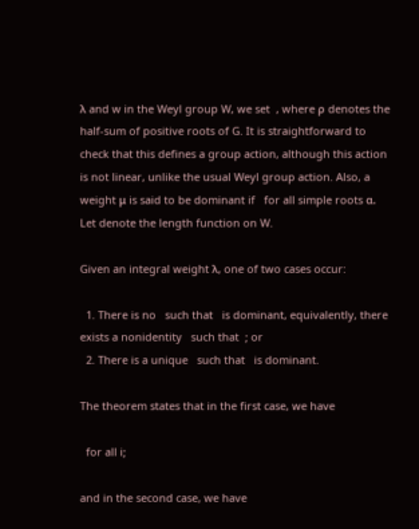λ and w in the Weyl group W, we set  , where ρ denotes the half-sum of positive roots of G. It is straightforward to check that this defines a group action, although this action is not linear, unlike the usual Weyl group action. Also, a weight μ is said to be dominant if   for all simple roots α. Let denote the length function on W.

Given an integral weight λ, one of two cases occur:

  1. There is no   such that   is dominant, equivalently, there exists a nonidentity   such that  ; or
  2. There is a unique   such that   is dominant.

The theorem states that in the first case, we have

  for all i;

and in the second case, we have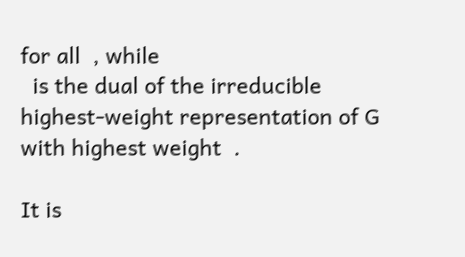for all  , while
  is the dual of the irreducible highest-weight representation of G with highest weight  .

It is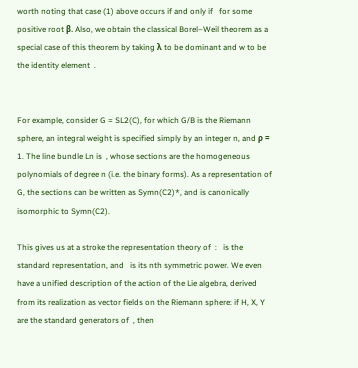worth noting that case (1) above occurs if and only if   for some positive root β. Also, we obtain the classical Borel–Weil theorem as a special case of this theorem by taking λ to be dominant and w to be the identity element  .


For example, consider G = SL2(C), for which G/B is the Riemann sphere, an integral weight is specified simply by an integer n, and ρ = 1. The line bundle Ln is  , whose sections are the homogeneous polynomials of degree n (i.e. the binary forms). As a representation of G, the sections can be written as Symn(C2)*, and is canonically isomorphic to Symn(C2).

This gives us at a stroke the representation theory of  :   is the standard representation, and   is its nth symmetric power. We even have a unified description of the action of the Lie algebra, derived from its realization as vector fields on the Riemann sphere: if H, X, Y are the standard generators of  , then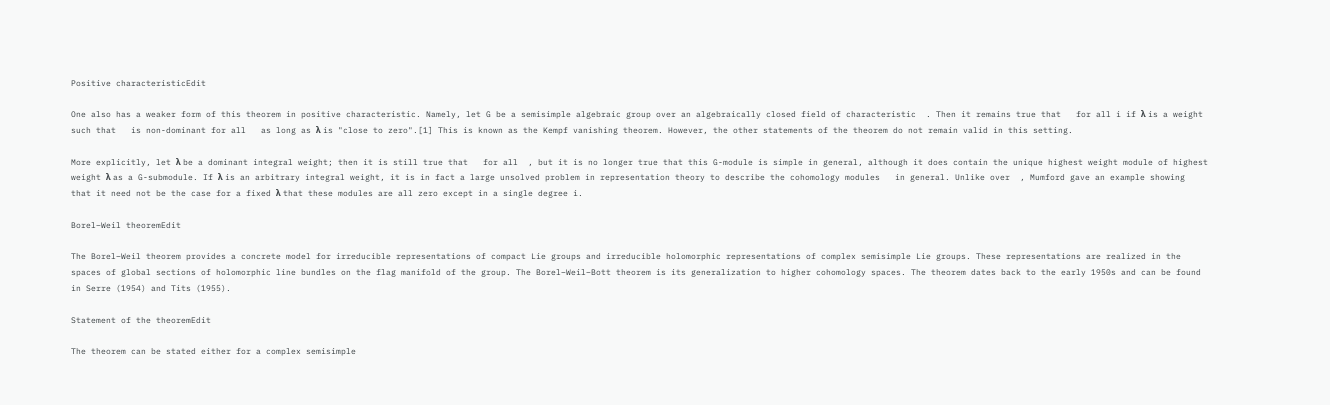Positive characteristicEdit

One also has a weaker form of this theorem in positive characteristic. Namely, let G be a semisimple algebraic group over an algebraically closed field of characteristic  . Then it remains true that   for all i if λ is a weight such that   is non-dominant for all   as long as λ is "close to zero".[1] This is known as the Kempf vanishing theorem. However, the other statements of the theorem do not remain valid in this setting.

More explicitly, let λ be a dominant integral weight; then it is still true that   for all  , but it is no longer true that this G-module is simple in general, although it does contain the unique highest weight module of highest weight λ as a G-submodule. If λ is an arbitrary integral weight, it is in fact a large unsolved problem in representation theory to describe the cohomology modules   in general. Unlike over  , Mumford gave an example showing that it need not be the case for a fixed λ that these modules are all zero except in a single degree i.

Borel–Weil theoremEdit

The Borel–Weil theorem provides a concrete model for irreducible representations of compact Lie groups and irreducible holomorphic representations of complex semisimple Lie groups. These representations are realized in the spaces of global sections of holomorphic line bundles on the flag manifold of the group. The Borel–Weil–Bott theorem is its generalization to higher cohomology spaces. The theorem dates back to the early 1950s and can be found in Serre (1954) and Tits (1955).

Statement of the theoremEdit

The theorem can be stated either for a complex semisimple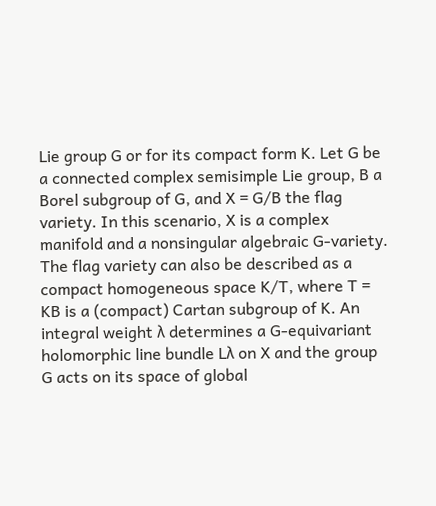Lie group G or for its compact form K. Let G be a connected complex semisimple Lie group, B a Borel subgroup of G, and X = G/B the flag variety. In this scenario, X is a complex manifold and a nonsingular algebraic G-variety. The flag variety can also be described as a compact homogeneous space K/T, where T = KB is a (compact) Cartan subgroup of K. An integral weight λ determines a G-equivariant holomorphic line bundle Lλ on X and the group G acts on its space of global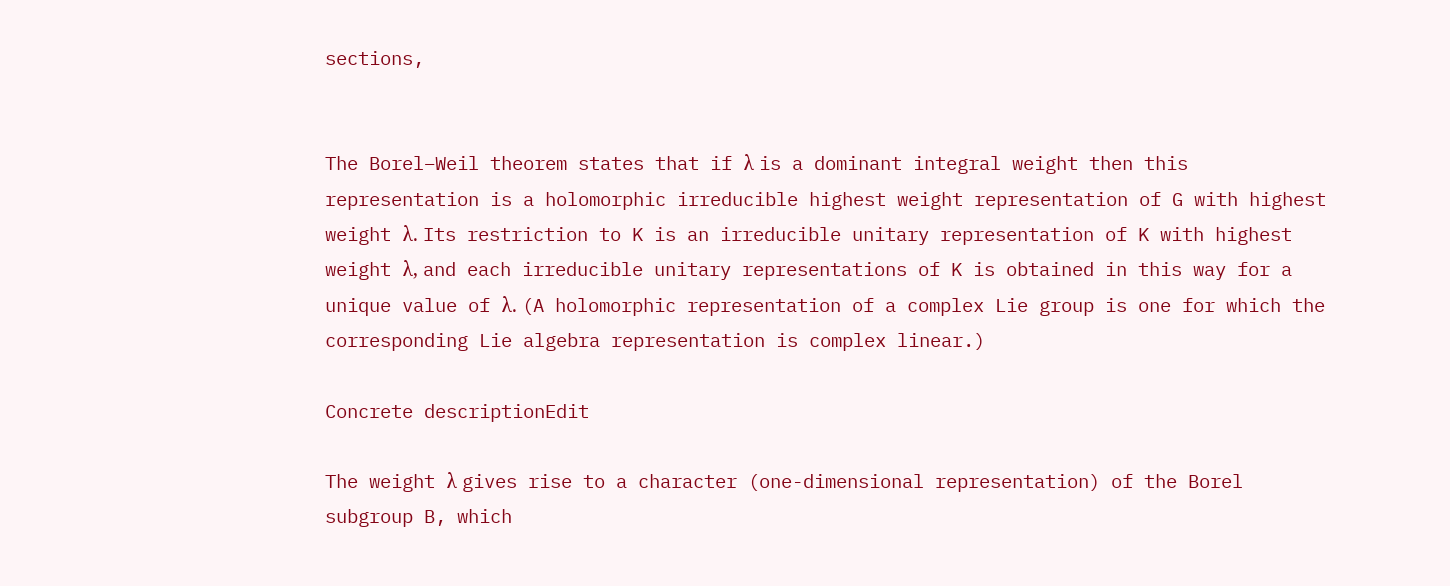sections,


The Borel–Weil theorem states that if λ is a dominant integral weight then this representation is a holomorphic irreducible highest weight representation of G with highest weight λ. Its restriction to K is an irreducible unitary representation of K with highest weight λ, and each irreducible unitary representations of K is obtained in this way for a unique value of λ. (A holomorphic representation of a complex Lie group is one for which the corresponding Lie algebra representation is complex linear.)

Concrete descriptionEdit

The weight λ gives rise to a character (one-dimensional representation) of the Borel subgroup B, which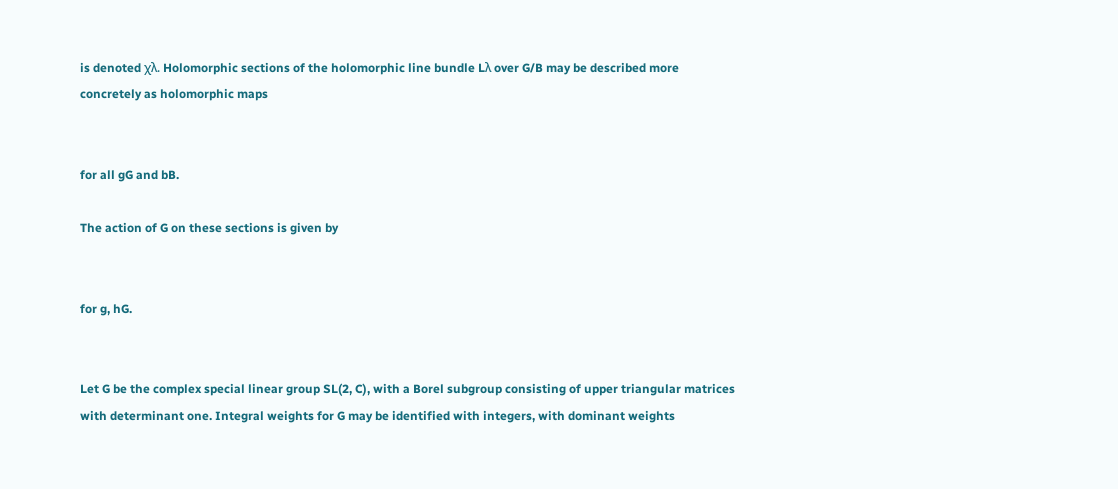is denoted χλ. Holomorphic sections of the holomorphic line bundle Lλ over G/B may be described more concretely as holomorphic maps


for all gG and bB.

The action of G on these sections is given by


for g, hG.


Let G be the complex special linear group SL(2, C), with a Borel subgroup consisting of upper triangular matrices with determinant one. Integral weights for G may be identified with integers, with dominant weights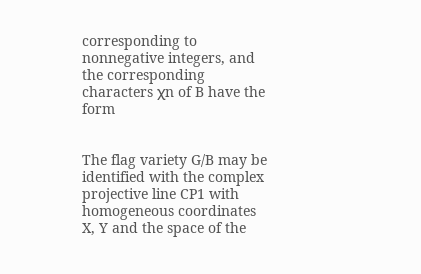corresponding to nonnegative integers, and the corresponding characters χn of B have the form


The flag variety G/B may be identified with the complex projective line CP1 with homogeneous coordinates X, Y and the space of the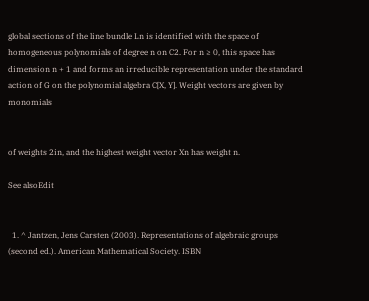global sections of the line bundle Ln is identified with the space of homogeneous polynomials of degree n on C2. For n ≥ 0, this space has dimension n + 1 and forms an irreducible representation under the standard action of G on the polynomial algebra C[X, Y]. Weight vectors are given by monomials


of weights 2in, and the highest weight vector Xn has weight n.

See alsoEdit


  1. ^ Jantzen, Jens Carsten (2003). Representations of algebraic groups (second ed.). American Mathematical Society. ISBN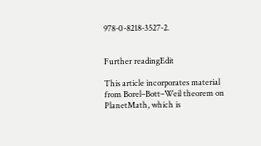978-0-8218-3527-2.


Further readingEdit

This article incorporates material from Borel–Bott–Weil theorem on PlanetMath, which is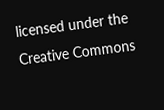licensed under the Creative Commons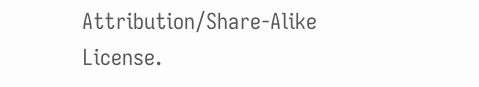Attribution/Share-Alike License.